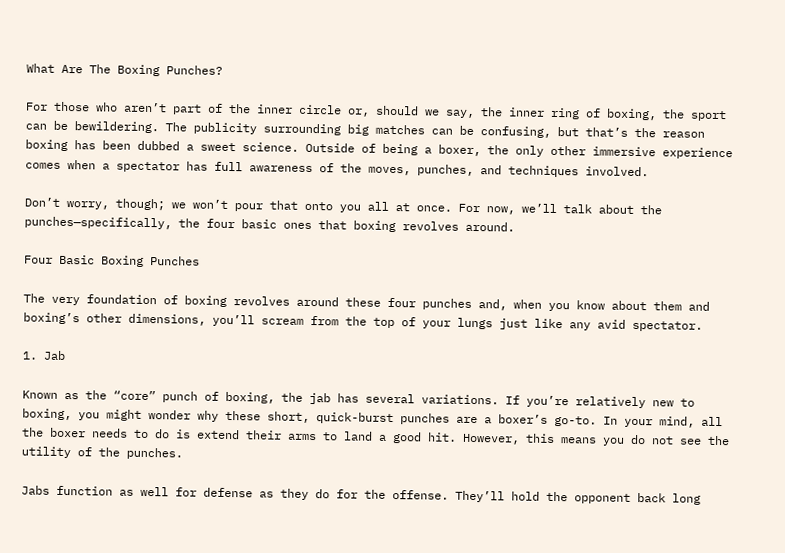What Are The Boxing Punches?

For those who aren’t part of the inner circle or, should we say, the inner ring of boxing, the sport can be bewildering. The publicity surrounding big matches can be confusing, but that’s the reason boxing has been dubbed a sweet science. Outside of being a boxer, the only other immersive experience comes when a spectator has full awareness of the moves, punches, and techniques involved.

Don’t worry, though; we won’t pour that onto you all at once. For now, we’ll talk about the punches—specifically, the four basic ones that boxing revolves around.

Four Basic Boxing Punches

The very foundation of boxing revolves around these four punches and, when you know about them and boxing’s other dimensions, you’ll scream from the top of your lungs just like any avid spectator.

1. Jab

Known as the “core” punch of boxing, the jab has several variations. If you’re relatively new to boxing, you might wonder why these short, quick-burst punches are a boxer’s go-to. In your mind, all the boxer needs to do is extend their arms to land a good hit. However, this means you do not see the utility of the punches.

Jabs function as well for defense as they do for the offense. They’ll hold the opponent back long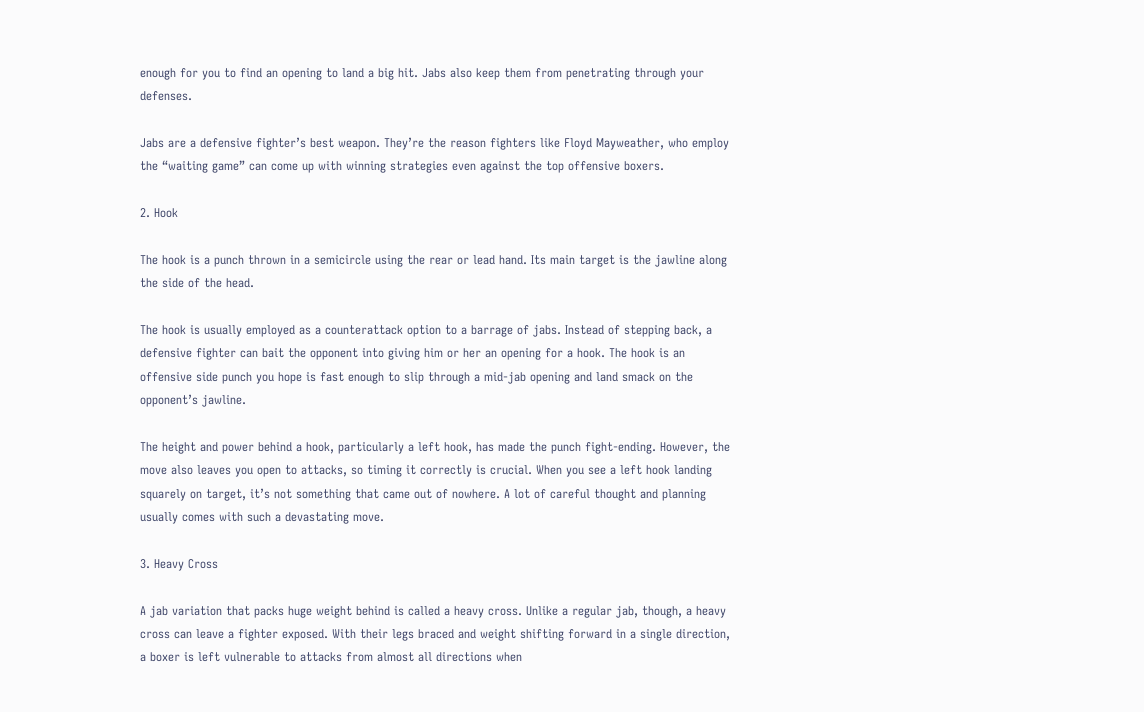enough for you to find an opening to land a big hit. Jabs also keep them from penetrating through your defenses.

Jabs are a defensive fighter’s best weapon. They’re the reason fighters like Floyd Mayweather, who employ the “waiting game” can come up with winning strategies even against the top offensive boxers.

2. Hook

The hook is a punch thrown in a semicircle using the rear or lead hand. Its main target is the jawline along the side of the head.

The hook is usually employed as a counterattack option to a barrage of jabs. Instead of stepping back, a defensive fighter can bait the opponent into giving him or her an opening for a hook. The hook is an offensive side punch you hope is fast enough to slip through a mid-jab opening and land smack on the opponent’s jawline.

The height and power behind a hook, particularly a left hook, has made the punch fight-ending. However, the move also leaves you open to attacks, so timing it correctly is crucial. When you see a left hook landing squarely on target, it’s not something that came out of nowhere. A lot of careful thought and planning usually comes with such a devastating move.

3. Heavy Cross

A jab variation that packs huge weight behind is called a heavy cross. Unlike a regular jab, though, a heavy cross can leave a fighter exposed. With their legs braced and weight shifting forward in a single direction, a boxer is left vulnerable to attacks from almost all directions when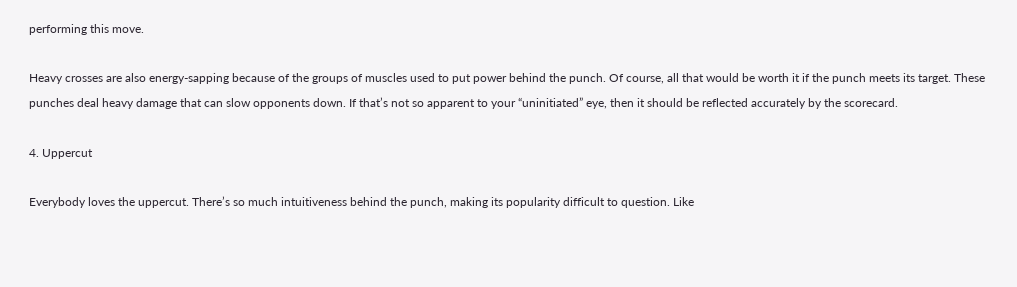performing this move.

Heavy crosses are also energy-sapping because of the groups of muscles used to put power behind the punch. Of course, all that would be worth it if the punch meets its target. These punches deal heavy damage that can slow opponents down. If that’s not so apparent to your “uninitiated” eye, then it should be reflected accurately by the scorecard.

4. Uppercut

Everybody loves the uppercut. There’s so much intuitiveness behind the punch, making its popularity difficult to question. Like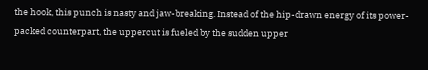the hook, this punch is nasty and jaw-breaking. Instead of the hip-drawn energy of its power-packed counterpart, the uppercut is fueled by the sudden upper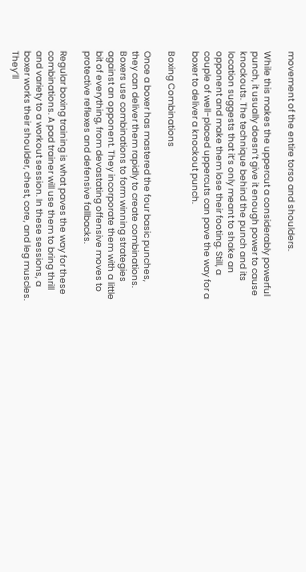movement of the entire torso and shoulders.

While this makes the uppercut a considerably powerful punch, it usually doesn’t give it enough power to cause knockouts. The technique behind the punch and its location suggests that it’s only meant to shake an opponent and make them lose their footing. Still, a couple of well-placed uppercuts can pave the way for a boxer to deliver a knockout punch.

Boxing Combinations

Once a boxer has mastered the four basic punches, they can deliver them rapidly to create combinations. Boxers use combinations to form winning strategies against an opponent. They incorporate them with a little bit of everything, from devastating offensive moves to protective reflexes and defensive fallbacks.

Regular boxing training is what paves the way for these combinations. A pad trainer will use them to bring thrill and variety to a workout session. In these sessions, a boxer works their shoulder, chest, core, and leg muscles. They’ll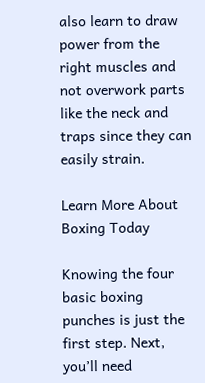also learn to draw power from the right muscles and not overwork parts like the neck and traps since they can easily strain.

Learn More About Boxing Today

Knowing the four basic boxing punches is just the first step. Next, you’ll need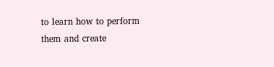to learn how to perform them and create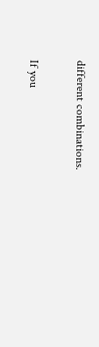different combinations.

If you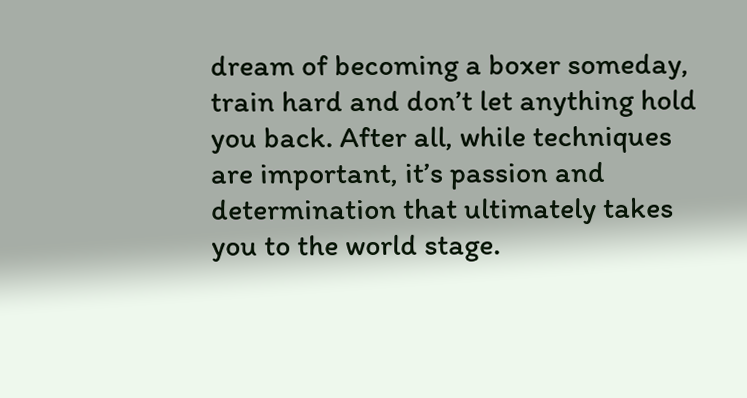dream of becoming a boxer someday, train hard and don’t let anything hold you back. After all, while techniques are important, it’s passion and determination that ultimately takes you to the world stage.